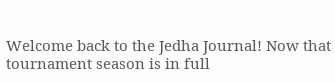Welcome back to the Jedha Journal! Now that tournament season is in full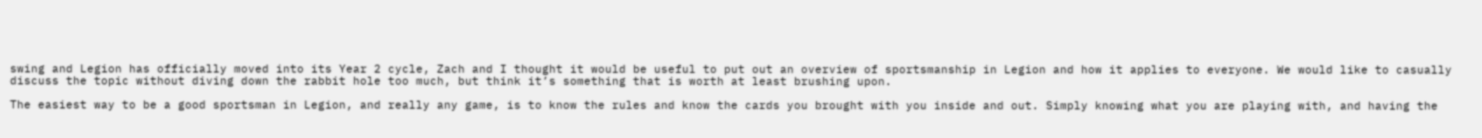swing and Legion has officially moved into its Year 2 cycle, Zach and I thought it would be useful to put out an overview of sportsmanship in Legion and how it applies to everyone. We would like to casually discuss the topic without diving down the rabbit hole too much, but think it’s something that is worth at least brushing upon.

The easiest way to be a good sportsman in Legion, and really any game, is to know the rules and know the cards you brought with you inside and out. Simply knowing what you are playing with, and having the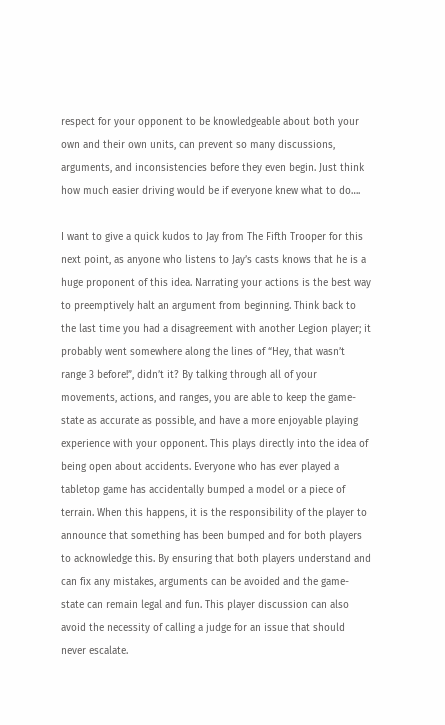respect for your opponent to be knowledgeable about both your own and their own units, can prevent so many discussions, arguments, and inconsistencies before they even begin. Just think how much easier driving would be if everyone knew what to do….

I want to give a quick kudos to Jay from The Fifth Trooper for this next point, as anyone who listens to Jay’s casts knows that he is a huge proponent of this idea. Narrating your actions is the best way to preemptively halt an argument from beginning. Think back to the last time you had a disagreement with another Legion player; it probably went somewhere along the lines of “Hey, that wasn’t range 3 before!”, didn’t it? By talking through all of your movements, actions, and ranges, you are able to keep the game-state as accurate as possible, and have a more enjoyable playing experience with your opponent. This plays directly into the idea of being open about accidents. Everyone who has ever played a tabletop game has accidentally bumped a model or a piece of terrain. When this happens, it is the responsibility of the player to announce that something has been bumped and for both players to acknowledge this. By ensuring that both players understand and can fix any mistakes, arguments can be avoided and the game-state can remain legal and fun. This player discussion can also avoid the necessity of calling a judge for an issue that should never escalate.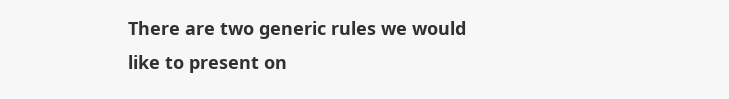There are two generic rules we would like to present on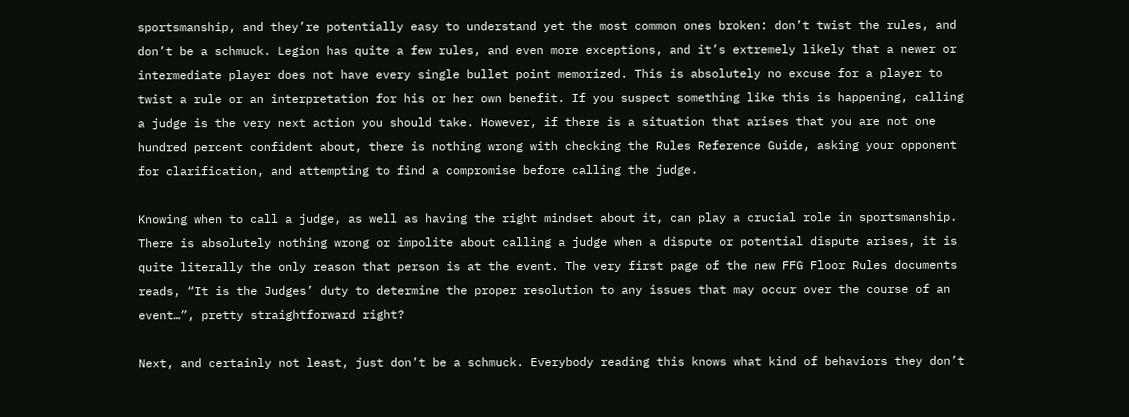sportsmanship, and they’re potentially easy to understand yet the most common ones broken: don’t twist the rules, and don’t be a schmuck. Legion has quite a few rules, and even more exceptions, and it’s extremely likely that a newer or intermediate player does not have every single bullet point memorized. This is absolutely no excuse for a player to twist a rule or an interpretation for his or her own benefit. If you suspect something like this is happening, calling a judge is the very next action you should take. However, if there is a situation that arises that you are not one hundred percent confident about, there is nothing wrong with checking the Rules Reference Guide, asking your opponent for clarification, and attempting to find a compromise before calling the judge.

Knowing when to call a judge, as well as having the right mindset about it, can play a crucial role in sportsmanship. There is absolutely nothing wrong or impolite about calling a judge when a dispute or potential dispute arises, it is quite literally the only reason that person is at the event. The very first page of the new FFG Floor Rules documents reads, “It is the Judges’ duty to determine the proper resolution to any issues that may occur over the course of an event…”, pretty straightforward right?

Next, and certainly not least, just don’t be a schmuck. Everybody reading this knows what kind of behaviors they don’t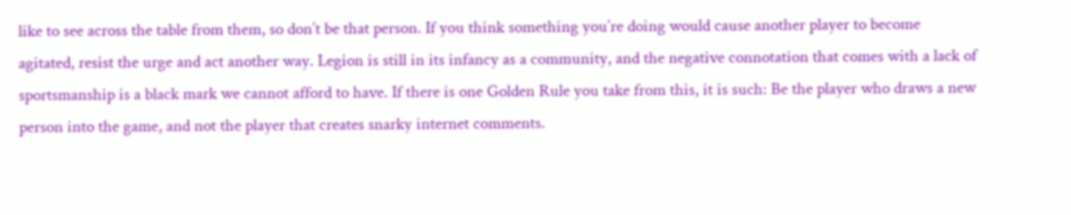like to see across the table from them, so don’t be that person. If you think something you’re doing would cause another player to become agitated, resist the urge and act another way. Legion is still in its infancy as a community, and the negative connotation that comes with a lack of sportsmanship is a black mark we cannot afford to have. If there is one Golden Rule you take from this, it is such: Be the player who draws a new person into the game, and not the player that creates snarky internet comments.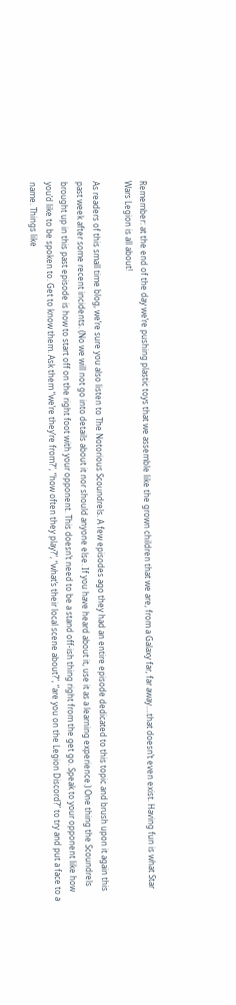Remember: at the end of the day we’re pushing plastic toys that we assemble like the grown children that we are, from a Galaxy far, far away….that doesn’t even exist. Having fun is what Star Wars Legion is all about!

As readers of this small time blog, we’re sure you also listen to The Notorious Scoundrels. A few episodes ago they had an entire episode dedicated to this topic and brush upon it again this past week after some recent incidents. (No we will not go into details about it nor should anyone else. If you have heard about it, use it as a learning experience.) One thing the Scoundrels brought up in this past episode is how to start off on the right foot with your opponent. This doesn’t need to be a stand off-ish thing right from the get go. Speak to your opponent like how you’d like to be spoken to. Get to know them. Ask them “we’re they’re from?”, “how often they play?”, “what’s their local scene about?”, “are you on the Legion Discord?” to try and put a face to a name. Things like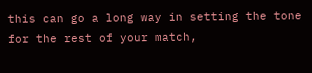this can go a long way in setting the tone for the rest of your match,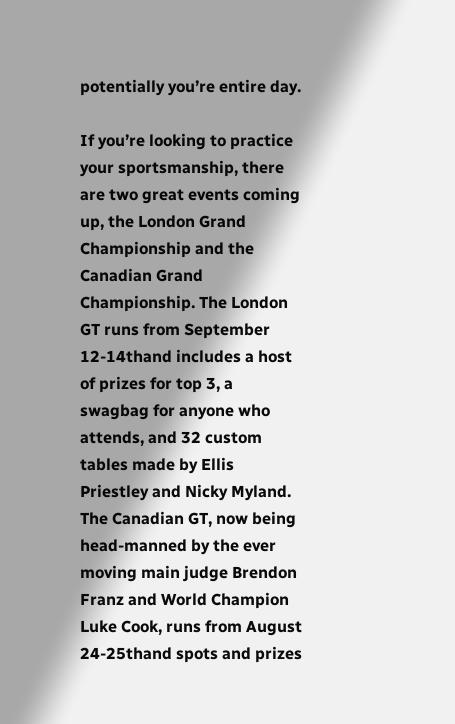potentially you’re entire day.

If you’re looking to practice your sportsmanship, there are two great events coming up, the London Grand Championship and the Canadian Grand Championship. The London GT runs from September 12-14thand includes a host of prizes for top 3, a swagbag for anyone who attends, and 32 custom tables made by Ellis Priestley and Nicky Myland. The Canadian GT, now being head-manned by the ever moving main judge Brendon Franz and World Champion Luke Cook, runs from August 24-25thand spots and prizes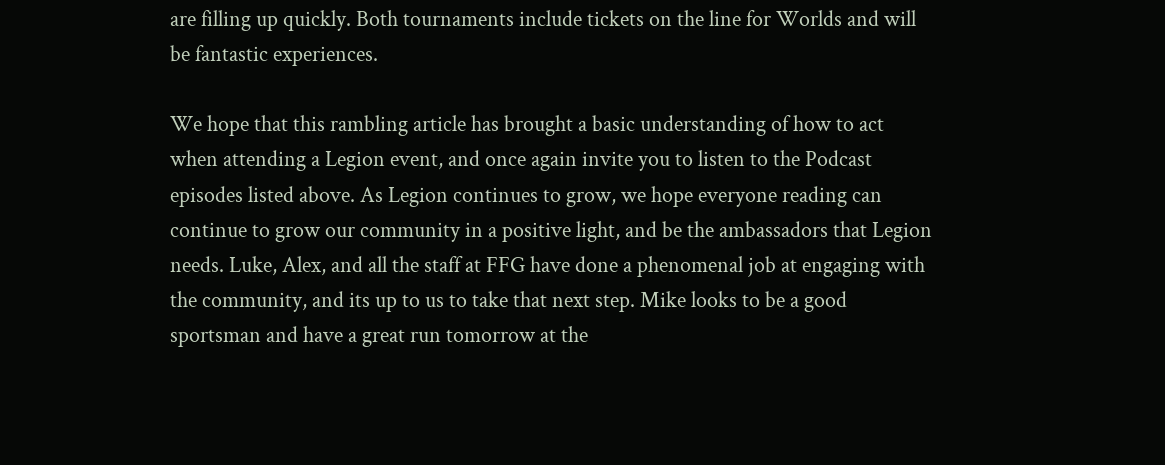are filling up quickly. Both tournaments include tickets on the line for Worlds and will be fantastic experiences.

We hope that this rambling article has brought a basic understanding of how to act when attending a Legion event, and once again invite you to listen to the Podcast episodes listed above. As Legion continues to grow, we hope everyone reading can continue to grow our community in a positive light, and be the ambassadors that Legion needs. Luke, Alex, and all the staff at FFG have done a phenomenal job at engaging with the community, and its up to us to take that next step. Mike looks to be a good sportsman and have a great run tomorrow at the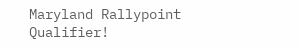Maryland Rallypoint Qualifier!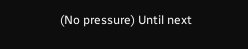(No pressure) Until next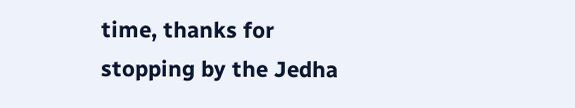time, thanks for stopping by the Jedha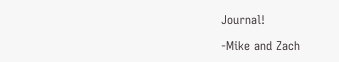Journal!

-Mike and Zach